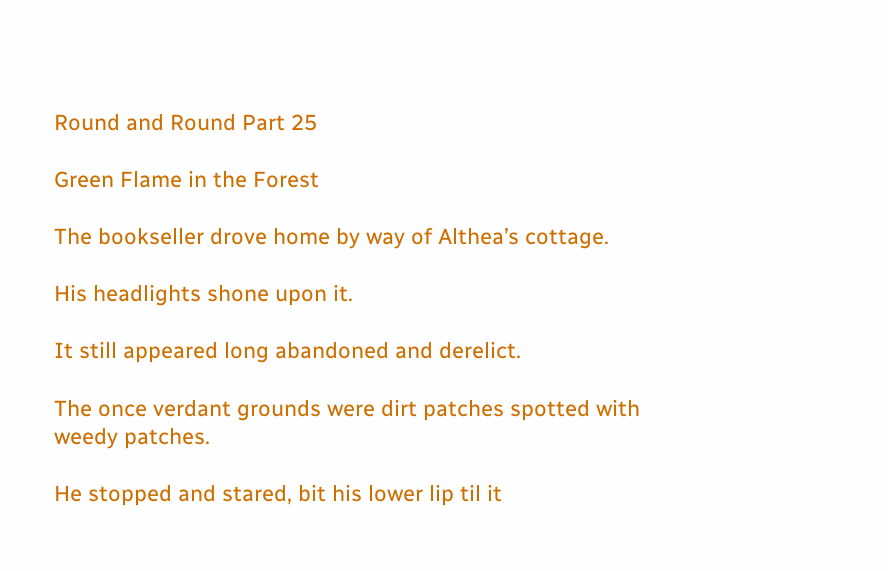Round and Round Part 25

Green Flame in the Forest

The bookseller drove home by way of Althea’s cottage.

His headlights shone upon it.

It still appeared long abandoned and derelict.

The once verdant grounds were dirt patches spotted with weedy patches.

He stopped and stared, bit his lower lip til it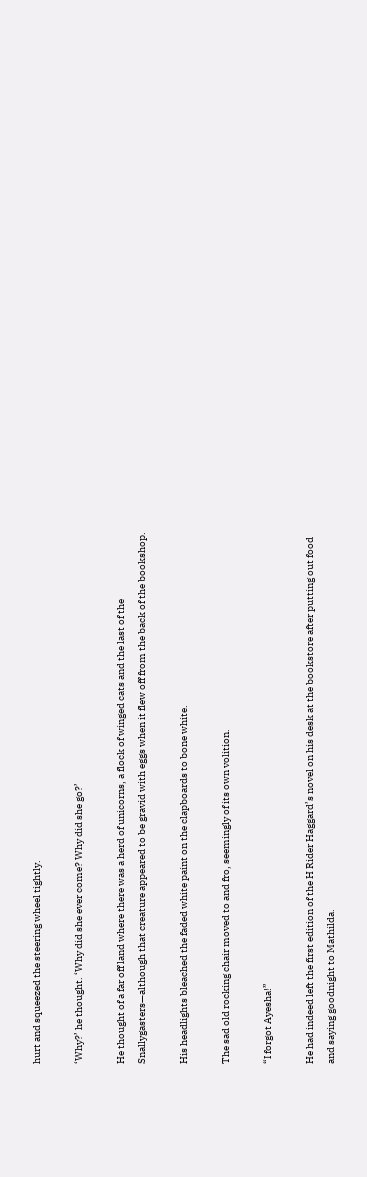hurt and squeezed the steering wheel tightly.

‘Why?’ he thought. ‘Why did she ever come? Why did she go?’

He thought of a far off land where there was a herd of unicorns, a flock of winged cats and the last of the Snallygasters—although that creature appeared to be gravid with eggs when it flew off from the back of the bookshop.

His headlights bleached the faded white paint on the clapboards to bone white.

The sad old rocking chair moved to and fro, seemingly of its own volition.

“I forgot Ayesha!”

He had indeed left the first edition of the H Rider Haggard’s novel on his desk at the bookstore after putting out food and saying goodnight to Mathilda.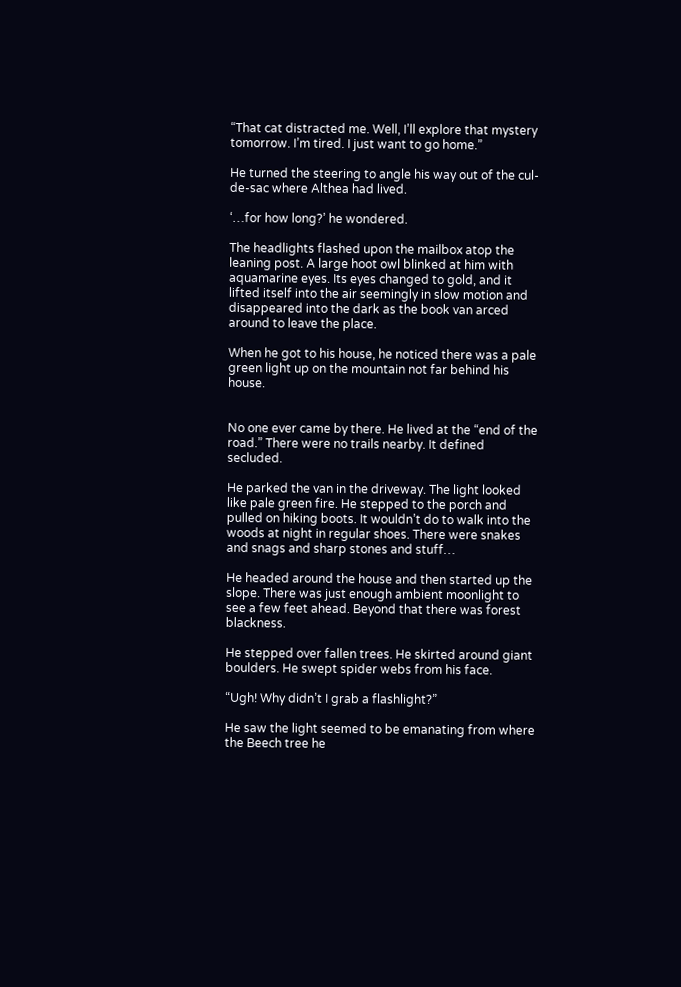“That cat distracted me. Well, I’ll explore that mystery tomorrow. I’m tired. I just want to go home.”

He turned the steering to angle his way out of the cul-de-sac where Althea had lived.

‘…for how long?’ he wondered.

The headlights flashed upon the mailbox atop the leaning post. A large hoot owl blinked at him with aquamarine eyes. Its eyes changed to gold, and it lifted itself into the air seemingly in slow motion and disappeared into the dark as the book van arced around to leave the place.

When he got to his house, he noticed there was a pale green light up on the mountain not far behind his house.


No one ever came by there. He lived at the “end of the road.” There were no trails nearby. It defined secluded.

He parked the van in the driveway. The light looked like pale green fire. He stepped to the porch and pulled on hiking boots. It wouldn’t do to walk into the woods at night in regular shoes. There were snakes and snags and sharp stones and stuff…

He headed around the house and then started up the slope. There was just enough ambient moonlight to see a few feet ahead. Beyond that there was forest blackness.

He stepped over fallen trees. He skirted around giant boulders. He swept spider webs from his face.

“Ugh! Why didn’t I grab a flashlight?”

He saw the light seemed to be emanating from where the Beech tree he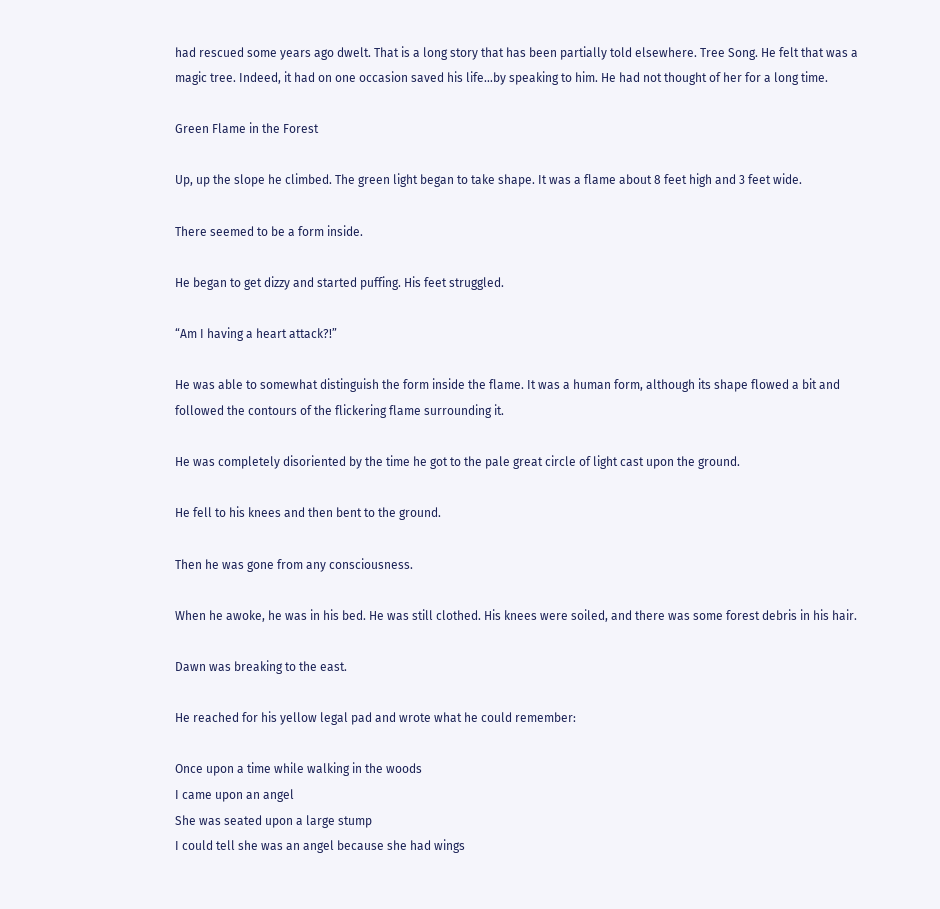had rescued some years ago dwelt. That is a long story that has been partially told elsewhere. Tree Song. He felt that was a magic tree. Indeed, it had on one occasion saved his life…by speaking to him. He had not thought of her for a long time.

Green Flame in the Forest

Up, up the slope he climbed. The green light began to take shape. It was a flame about 8 feet high and 3 feet wide.

There seemed to be a form inside.

He began to get dizzy and started puffing. His feet struggled.

“Am I having a heart attack?!”

He was able to somewhat distinguish the form inside the flame. It was a human form, although its shape flowed a bit and followed the contours of the flickering flame surrounding it.

He was completely disoriented by the time he got to the pale great circle of light cast upon the ground.

He fell to his knees and then bent to the ground.

Then he was gone from any consciousness.

When he awoke, he was in his bed. He was still clothed. His knees were soiled, and there was some forest debris in his hair.

Dawn was breaking to the east.

He reached for his yellow legal pad and wrote what he could remember:

Once upon a time while walking in the woods
I came upon an angel
She was seated upon a large stump
I could tell she was an angel because she had wings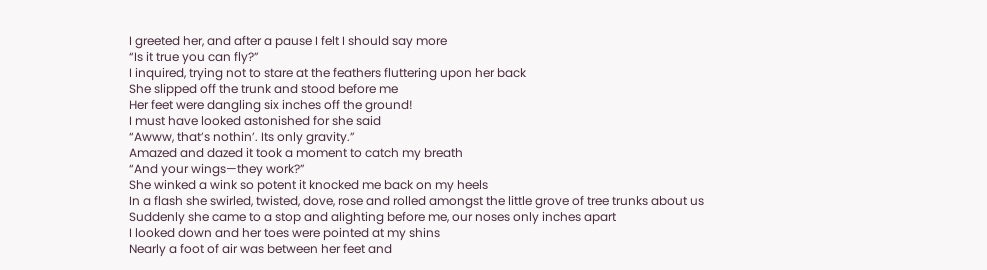I greeted her, and after a pause I felt I should say more
“Is it true you can fly?”
I inquired, trying not to stare at the feathers fluttering upon her back
She slipped off the trunk and stood before me
Her feet were dangling six inches off the ground!
I must have looked astonished for she said
“Awww, that’s nothin’. Its only gravity.”
Amazed and dazed it took a moment to catch my breath
“And your wings—they work?”
She winked a wink so potent it knocked me back on my heels
In a flash she swirled, twisted, dove, rose and rolled amongst the little grove of tree trunks about us
Suddenly she came to a stop and alighting before me, our noses only inches apart
I looked down and her toes were pointed at my shins
Nearly a foot of air was between her feet and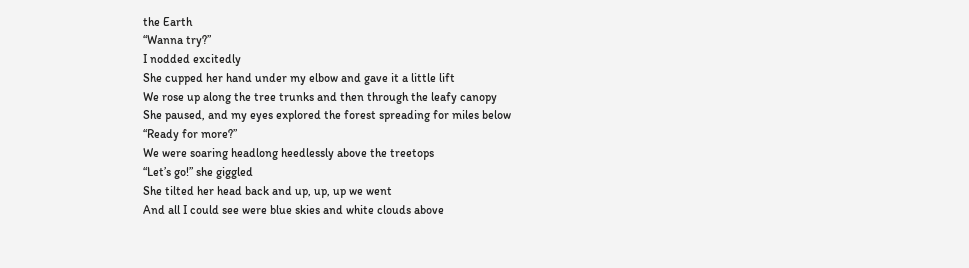the Earth
“Wanna try?”
I nodded excitedly
She cupped her hand under my elbow and gave it a little lift
We rose up along the tree trunks and then through the leafy canopy
She paused, and my eyes explored the forest spreading for miles below
“Ready for more?”
We were soaring headlong heedlessly above the treetops
“Let’s go!” she giggled
She tilted her head back and up, up, up we went
And all I could see were blue skies and white clouds above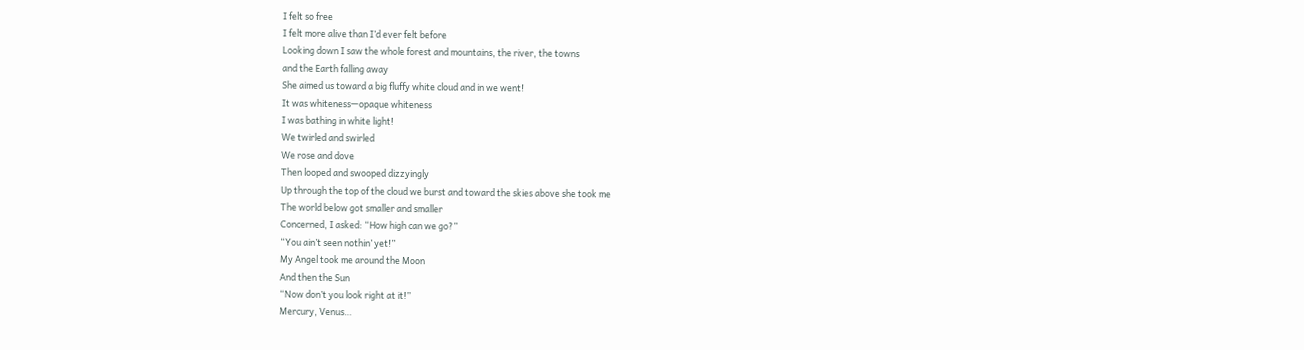I felt so free
I felt more alive than I’d ever felt before
Looking down I saw the whole forest and mountains, the river, the towns
and the Earth falling away
She aimed us toward a big fluffy white cloud and in we went!
It was whiteness—opaque whiteness
I was bathing in white light!
We twirled and swirled
We rose and dove
Then looped and swooped dizzyingly
Up through the top of the cloud we burst and toward the skies above she took me
The world below got smaller and smaller
Concerned, I asked: “How high can we go?”
“You ain’t seen nothin’ yet!”
My Angel took me around the Moon
And then the Sun
“Now don’t you look right at it!”
Mercury, Venus…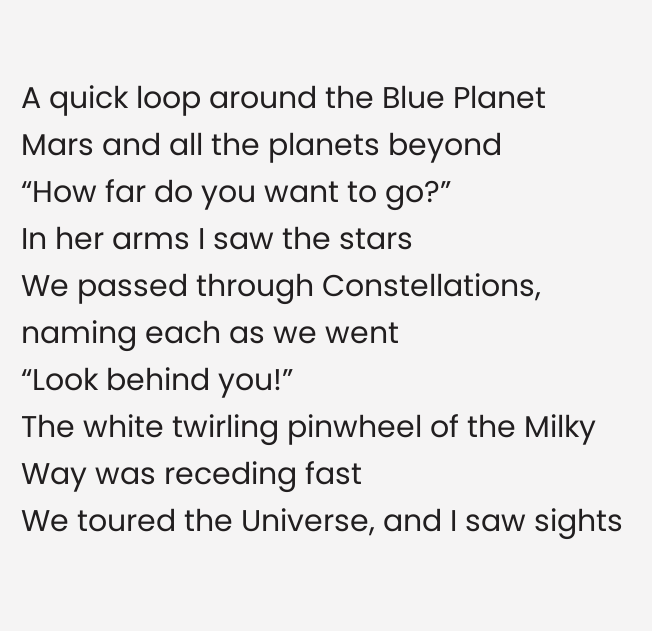A quick loop around the Blue Planet
Mars and all the planets beyond
“How far do you want to go?”
In her arms I saw the stars
We passed through Constellations, naming each as we went
“Look behind you!”
The white twirling pinwheel of the Milky Way was receding fast
We toured the Universe, and I saw sights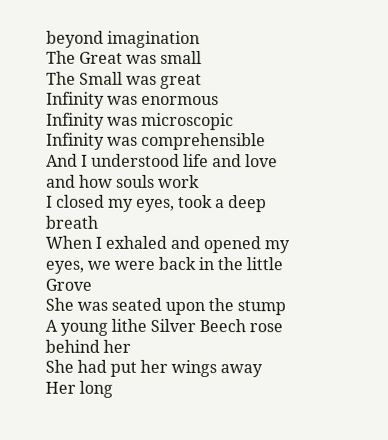beyond imagination
The Great was small
The Small was great
Infinity was enormous
Infinity was microscopic
Infinity was comprehensible
And I understood life and love and how souls work
I closed my eyes, took a deep breath
When I exhaled and opened my eyes, we were back in the little Grove
She was seated upon the stump
A young lithe Silver Beech rose behind her
She had put her wings away
Her long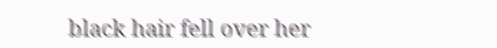black hair fell over her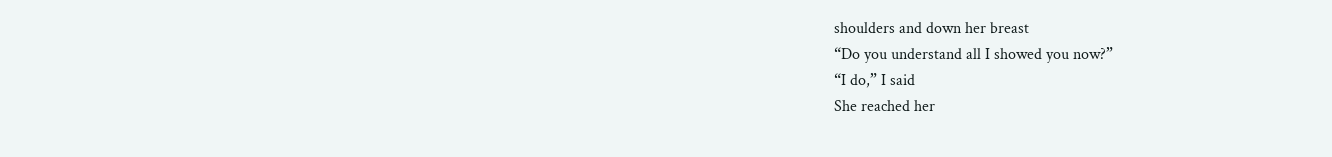shoulders and down her breast
“Do you understand all I showed you now?”
“I do,” I said
She reached her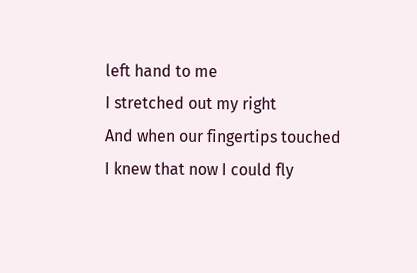left hand to me
I stretched out my right
And when our fingertips touched
I knew that now I could fly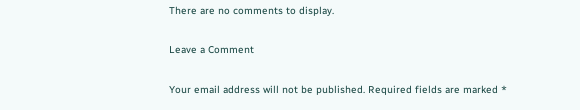There are no comments to display.

Leave a Comment

Your email address will not be published. Required fields are marked *